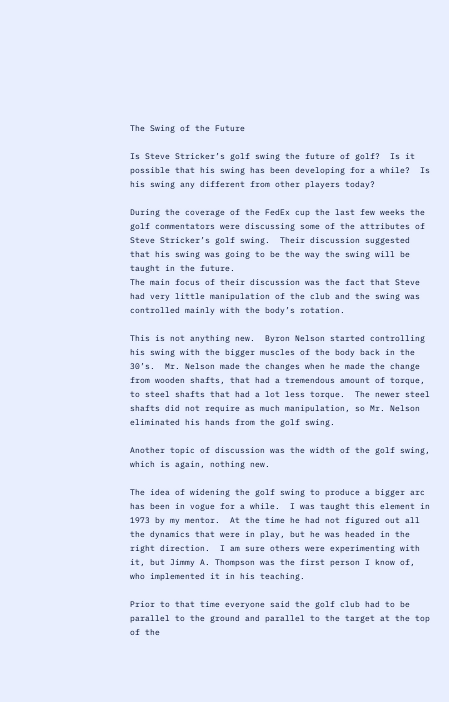The Swing of the Future

Is Steve Stricker’s golf swing the future of golf?  Is it possible that his swing has been developing for a while?  Is his swing any different from other players today?

During the coverage of the FedEx cup the last few weeks the golf commentators were discussing some of the attributes of Steve Stricker’s golf swing.  Their discussion suggested that his swing was going to be the way the swing will be taught in the future.
The main focus of their discussion was the fact that Steve had very little manipulation of the club and the swing was controlled mainly with the body’s rotation.

This is not anything new.  Byron Nelson started controlling his swing with the bigger muscles of the body back in the 30’s.  Mr. Nelson made the changes when he made the change from wooden shafts, that had a tremendous amount of torque, to steel shafts that had a lot less torque.  The newer steel shafts did not require as much manipulation, so Mr. Nelson eliminated his hands from the golf swing.

Another topic of discussion was the width of the golf swing, which is again, nothing new.

The idea of widening the golf swing to produce a bigger arc has been in vogue for a while.  I was taught this element in 1973 by my mentor.  At the time he had not figured out all the dynamics that were in play, but he was headed in the right direction.  I am sure others were experimenting with it, but Jimmy A. Thompson was the first person I know of, who implemented it in his teaching.

Prior to that time everyone said the golf club had to be parallel to the ground and parallel to the target at the top of the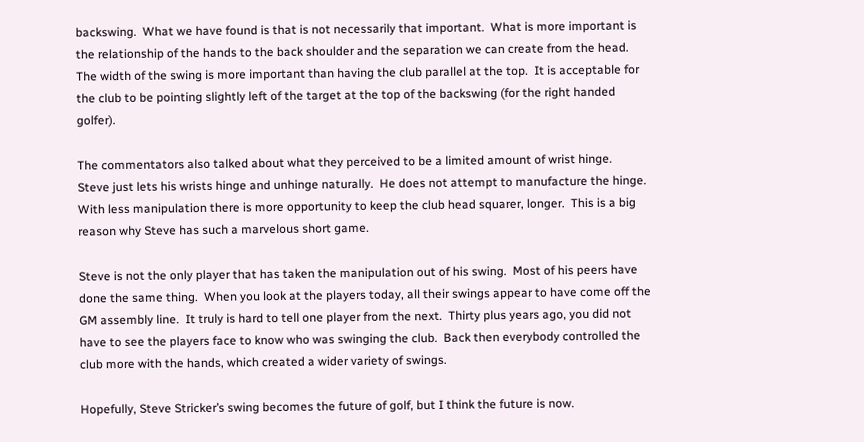backswing.  What we have found is that is not necessarily that important.  What is more important is the relationship of the hands to the back shoulder and the separation we can create from the head.  The width of the swing is more important than having the club parallel at the top.  It is acceptable for the club to be pointing slightly left of the target at the top of the backswing (for the right handed golfer).

The commentators also talked about what they perceived to be a limited amount of wrist hinge.  Steve just lets his wrists hinge and unhinge naturally.  He does not attempt to manufacture the hinge.  With less manipulation there is more opportunity to keep the club head squarer, longer.  This is a big reason why Steve has such a marvelous short game.

Steve is not the only player that has taken the manipulation out of his swing.  Most of his peers have done the same thing.  When you look at the players today, all their swings appear to have come off the GM assembly line.  It truly is hard to tell one player from the next.  Thirty plus years ago, you did not have to see the players face to know who was swinging the club.  Back then everybody controlled the club more with the hands, which created a wider variety of swings.

Hopefully, Steve Stricker’s swing becomes the future of golf, but I think the future is now.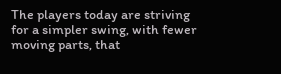The players today are striving for a simpler swing, with fewer moving parts, that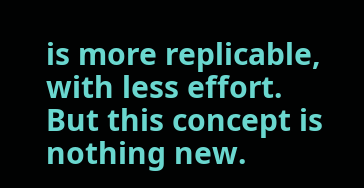is more replicable, with less effort.  But this concept is nothing new.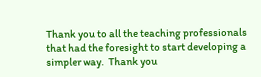Thank you to all the teaching professionals that had the foresight to start developing a simpler way.  Thank you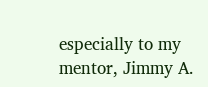especially to my mentor, Jimmy A.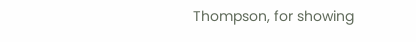Thompson, for showing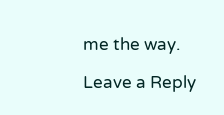me the way.

Leave a Reply